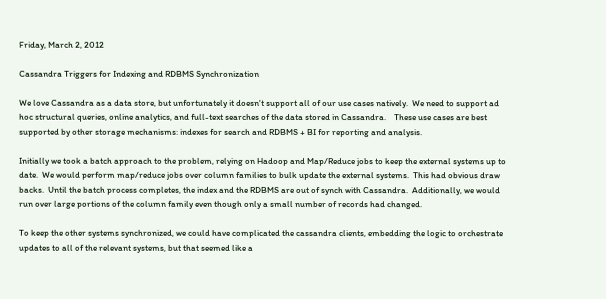Friday, March 2, 2012

Cassandra Triggers for Indexing and RDBMS Synchronization

We love Cassandra as a data store, but unfortunately it doesn't support all of our use cases natively.  We need to support ad hoc structural queries, online analytics, and full-text searches of the data stored in Cassandra.    These use cases are best supported by other storage mechanisms: indexes for search and RDBMS + BI for reporting and analysis.

Initially we took a batch approach to the problem, relying on Hadoop and Map/Reduce jobs to keep the external systems up to date.  We would perform map/reduce jobs over column families to bulk update the external systems.  This had obvious draw backs.  Until the batch process completes, the index and the RDBMS are out of synch with Cassandra.  Additionally, we would run over large portions of the column family even though only a small number of records had changed.

To keep the other systems synchronized, we could have complicated the cassandra clients, embedding the logic to orchestrate updates to all of the relevant systems, but that seemed like a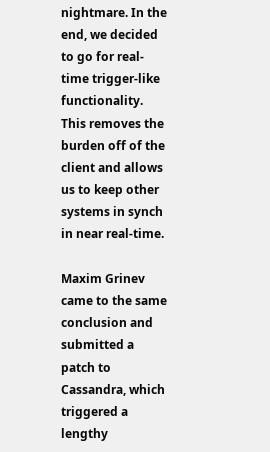nightmare. In the end, we decided to go for real-time trigger-like functionality.  This removes the burden off of the client and allows us to keep other systems in synch in near real-time.

Maxim Grinev came to the same conclusion and submitted a patch to Cassandra, which triggered a lengthy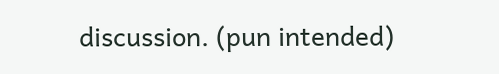discussion. (pun intended)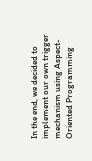In the end, we decided to implement our own trigger mechanism using Aspect-Oriented Programming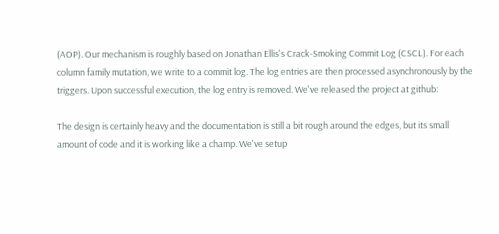(AOP). Our mechanism is roughly based on Jonathan Ellis's Crack-Smoking Commit Log (CSCL). For each column family mutation, we write to a commit log. The log entries are then processed asynchronously by the triggers. Upon successful execution, the log entry is removed. We've released the project at github:

The design is certainly heavy and the documentation is still a bit rough around the edges, but its small amount of code and it is working like a champ. We've setup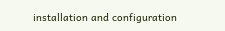installation and configuration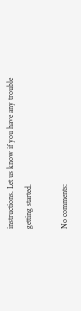instructions. Let us know if you have any trouble getting started.

No comments: